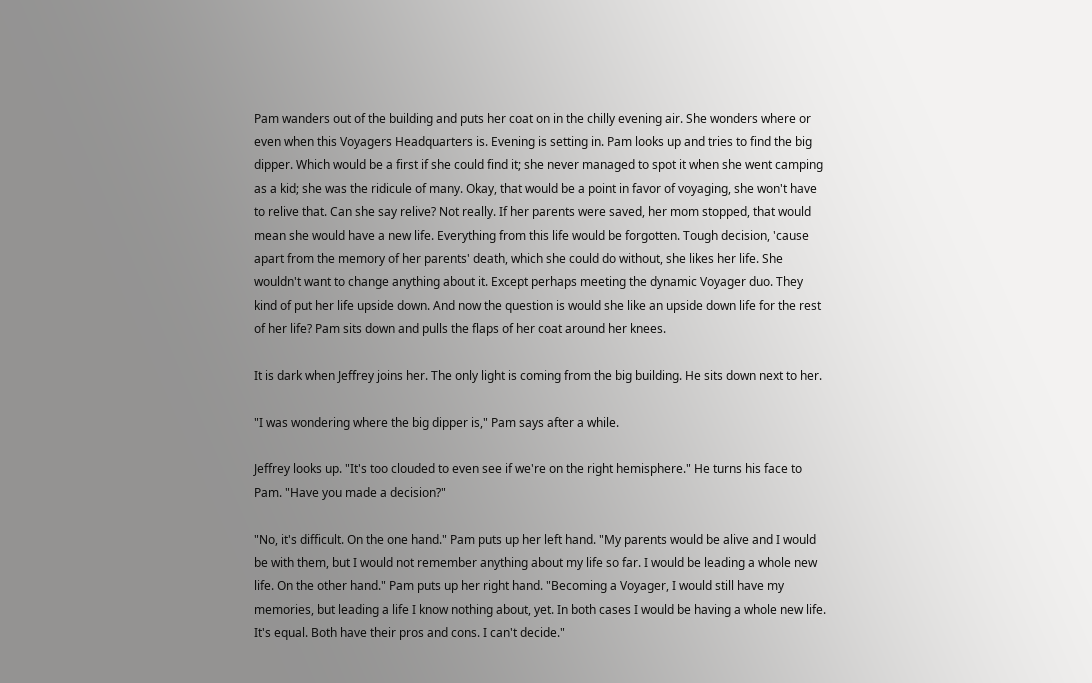Pam wanders out of the building and puts her coat on in the chilly evening air. She wonders where or even when this Voyagers Headquarters is. Evening is setting in. Pam looks up and tries to find the big dipper. Which would be a first if she could find it; she never managed to spot it when she went camping as a kid; she was the ridicule of many. Okay, that would be a point in favor of voyaging, she won't have to relive that. Can she say relive? Not really. If her parents were saved, her mom stopped, that would mean she would have a new life. Everything from this life would be forgotten. Tough decision, 'cause apart from the memory of her parents' death, which she could do without, she likes her life. She wouldn't want to change anything about it. Except perhaps meeting the dynamic Voyager duo. They kind of put her life upside down. And now the question is would she like an upside down life for the rest of her life? Pam sits down and pulls the flaps of her coat around her knees.

It is dark when Jeffrey joins her. The only light is coming from the big building. He sits down next to her.

"I was wondering where the big dipper is," Pam says after a while.

Jeffrey looks up. "It's too clouded to even see if we're on the right hemisphere." He turns his face to Pam. "Have you made a decision?"

"No, it's difficult. On the one hand." Pam puts up her left hand. "My parents would be alive and I would be with them, but I would not remember anything about my life so far. I would be leading a whole new life. On the other hand." Pam puts up her right hand. "Becoming a Voyager, I would still have my memories, but leading a life I know nothing about, yet. In both cases I would be having a whole new life. It's equal. Both have their pros and cons. I can't decide."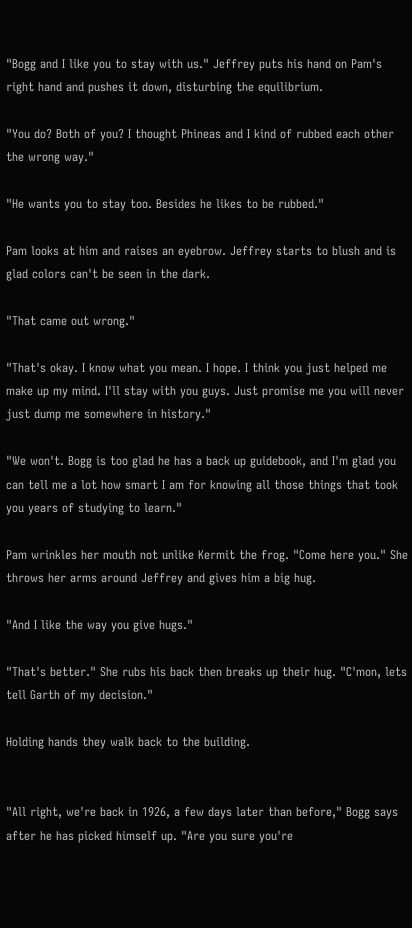"Bogg and I like you to stay with us." Jeffrey puts his hand on Pam's right hand and pushes it down, disturbing the equilibrium.

"You do? Both of you? I thought Phineas and I kind of rubbed each other the wrong way."

"He wants you to stay too. Besides he likes to be rubbed."

Pam looks at him and raises an eyebrow. Jeffrey starts to blush and is glad colors can't be seen in the dark.

"That came out wrong."

"That's okay. I know what you mean. I hope. I think you just helped me make up my mind. I'll stay with you guys. Just promise me you will never just dump me somewhere in history."

"We won't. Bogg is too glad he has a back up guidebook, and I'm glad you can tell me a lot how smart I am for knowing all those things that took you years of studying to learn."

Pam wrinkles her mouth not unlike Kermit the frog. "Come here you." She throws her arms around Jeffrey and gives him a big hug.

"And I like the way you give hugs."

"That's better." She rubs his back then breaks up their hug. "C'mon, lets tell Garth of my decision."

Holding hands they walk back to the building.


"All right, we're back in 1926, a few days later than before," Bogg says after he has picked himself up. "Are you sure you're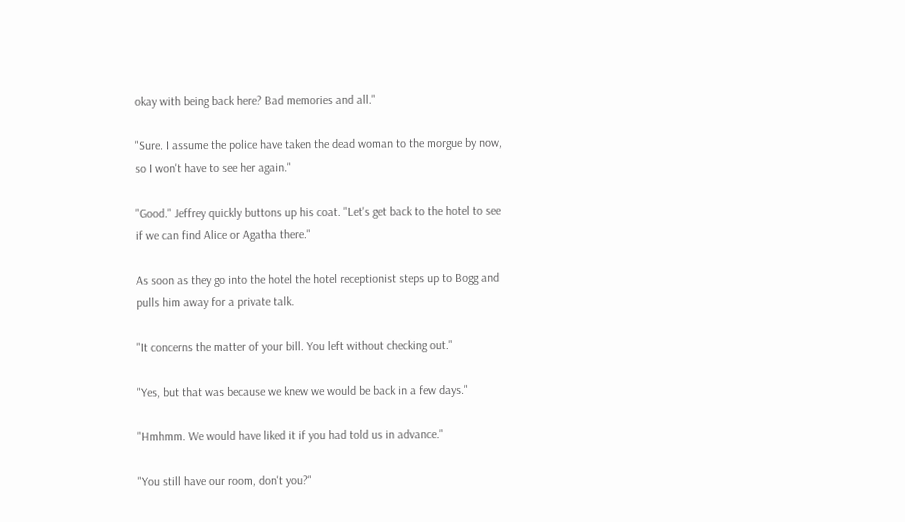okay with being back here? Bad memories and all."

"Sure. I assume the police have taken the dead woman to the morgue by now, so I won't have to see her again."

"Good." Jeffrey quickly buttons up his coat. "Let's get back to the hotel to see if we can find Alice or Agatha there."

As soon as they go into the hotel the hotel receptionist steps up to Bogg and pulls him away for a private talk.

"It concerns the matter of your bill. You left without checking out."

"Yes, but that was because we knew we would be back in a few days."

"Hmhmm. We would have liked it if you had told us in advance."

"You still have our room, don't you?"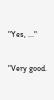"Yes, ..."

"Very good.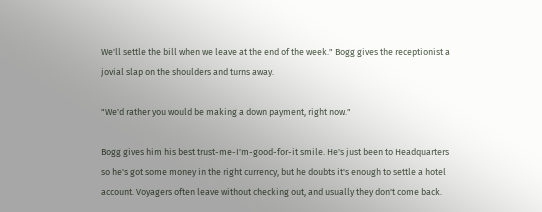We'll settle the bill when we leave at the end of the week." Bogg gives the receptionist a jovial slap on the shoulders and turns away.

"We'd rather you would be making a down payment, right now."

Bogg gives him his best trust-me-I'm-good-for-it smile. He's just been to Headquarters so he's got some money in the right currency, but he doubts it's enough to settle a hotel account. Voyagers often leave without checking out, and usually they don't come back.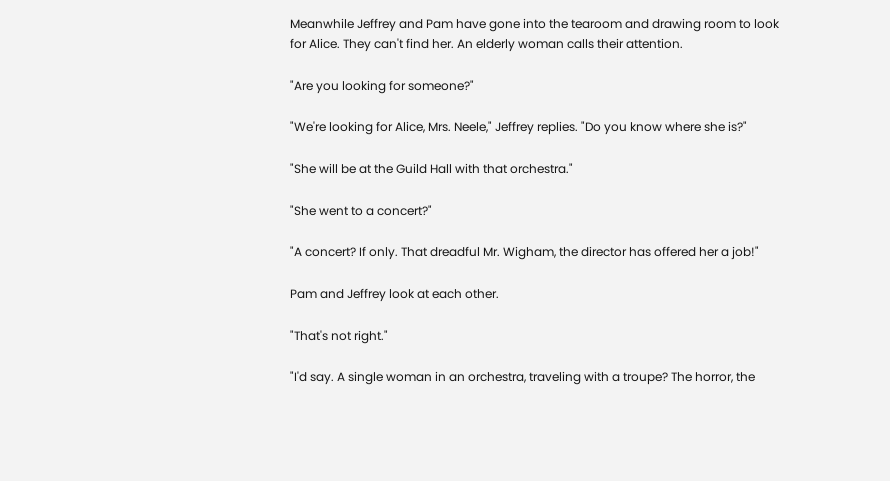Meanwhile Jeffrey and Pam have gone into the tearoom and drawing room to look for Alice. They can't find her. An elderly woman calls their attention.

"Are you looking for someone?"

"We're looking for Alice, Mrs. Neele," Jeffrey replies. "Do you know where she is?"

"She will be at the Guild Hall with that orchestra."

"She went to a concert?"

"A concert? If only. That dreadful Mr. Wigham, the director has offered her a job!"

Pam and Jeffrey look at each other.

"That's not right."

"I'd say. A single woman in an orchestra, traveling with a troupe? The horror, the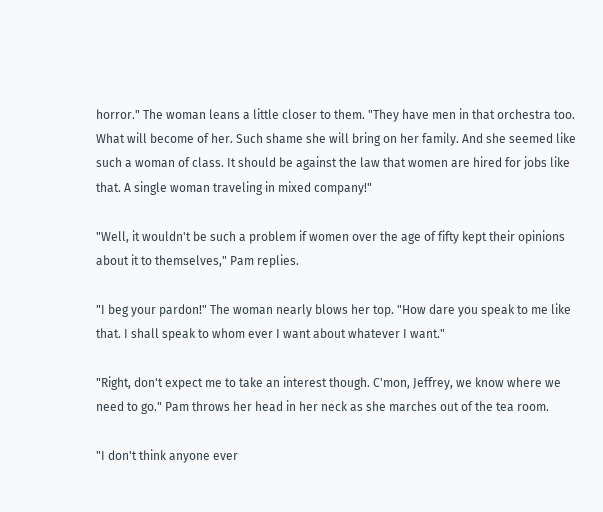horror." The woman leans a little closer to them. "They have men in that orchestra too. What will become of her. Such shame she will bring on her family. And she seemed like such a woman of class. It should be against the law that women are hired for jobs like that. A single woman traveling in mixed company!"

"Well, it wouldn't be such a problem if women over the age of fifty kept their opinions about it to themselves," Pam replies.

"I beg your pardon!" The woman nearly blows her top. "How dare you speak to me like that. I shall speak to whom ever I want about whatever I want."

"Right, don't expect me to take an interest though. C'mon, Jeffrey, we know where we need to go." Pam throws her head in her neck as she marches out of the tea room.

"I don't think anyone ever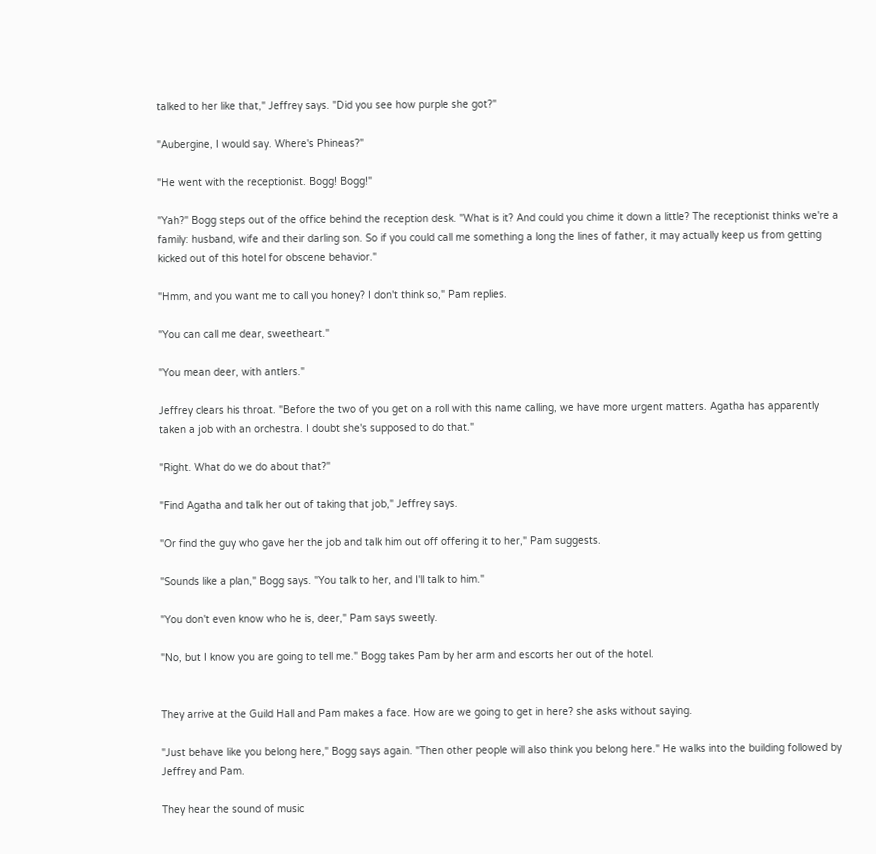talked to her like that," Jeffrey says. "Did you see how purple she got?"

"Aubergine, I would say. Where's Phineas?"

"He went with the receptionist. Bogg! Bogg!"

"Yah?" Bogg steps out of the office behind the reception desk. "What is it? And could you chime it down a little? The receptionist thinks we're a family: husband, wife and their darling son. So if you could call me something a long the lines of father, it may actually keep us from getting kicked out of this hotel for obscene behavior."

"Hmm, and you want me to call you honey? I don't think so," Pam replies.

"You can call me dear, sweetheart."

"You mean deer, with antlers."

Jeffrey clears his throat. "Before the two of you get on a roll with this name calling, we have more urgent matters. Agatha has apparently taken a job with an orchestra. I doubt she's supposed to do that."

"Right. What do we do about that?"

"Find Agatha and talk her out of taking that job," Jeffrey says.

"Or find the guy who gave her the job and talk him out off offering it to her," Pam suggests.

"Sounds like a plan," Bogg says. "You talk to her, and I'll talk to him."

"You don't even know who he is, deer," Pam says sweetly.

"No, but I know you are going to tell me." Bogg takes Pam by her arm and escorts her out of the hotel.


They arrive at the Guild Hall and Pam makes a face. How are we going to get in here? she asks without saying.

"Just behave like you belong here," Bogg says again. "Then other people will also think you belong here." He walks into the building followed by Jeffrey and Pam.

They hear the sound of music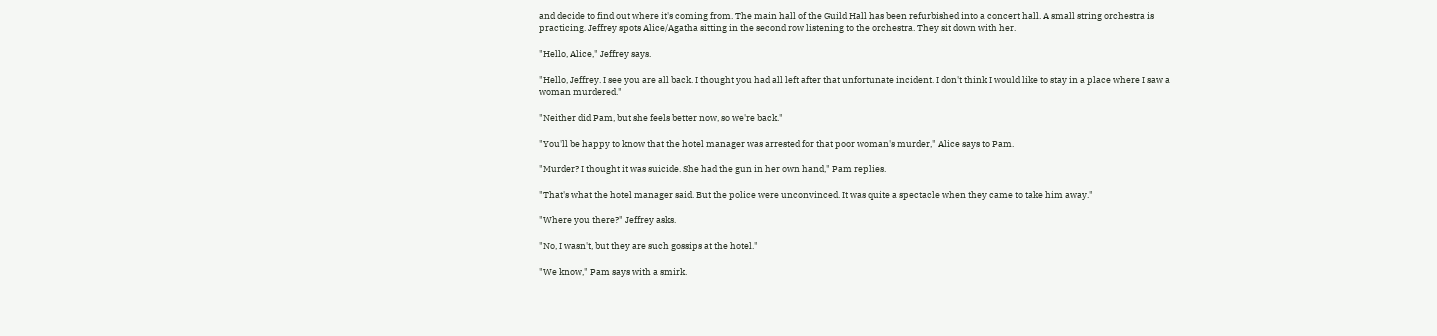and decide to find out where it's coming from. The main hall of the Guild Hall has been refurbished into a concert hall. A small string orchestra is practicing. Jeffrey spots Alice/Agatha sitting in the second row listening to the orchestra. They sit down with her.

"Hello, Alice," Jeffrey says.

"Hello, Jeffrey. I see you are all back. I thought you had all left after that unfortunate incident. I don't think I would like to stay in a place where I saw a woman murdered."

"Neither did Pam, but she feels better now, so we're back."

"You'll be happy to know that the hotel manager was arrested for that poor woman's murder," Alice says to Pam.

"Murder? I thought it was suicide. She had the gun in her own hand," Pam replies.

"That's what the hotel manager said. But the police were unconvinced. It was quite a spectacle when they came to take him away."

"Where you there?" Jeffrey asks.

"No, I wasn't, but they are such gossips at the hotel."

"We know," Pam says with a smirk.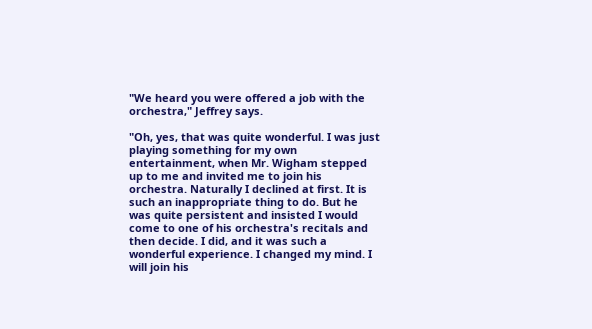"We heard you were offered a job with the orchestra," Jeffrey says.

"Oh, yes, that was quite wonderful. I was just playing something for my own entertainment, when Mr. Wigham stepped up to me and invited me to join his orchestra. Naturally I declined at first. It is such an inappropriate thing to do. But he was quite persistent and insisted I would come to one of his orchestra's recitals and then decide. I did, and it was such a wonderful experience. I changed my mind. I will join his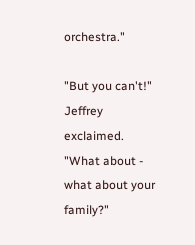orchestra."

"But you can't!" Jeffrey exclaimed. "What about - what about your family?"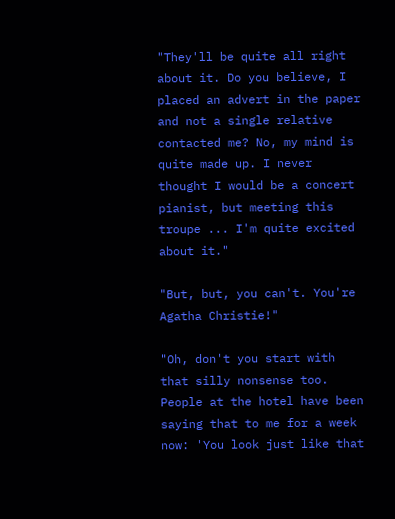"They'll be quite all right about it. Do you believe, I placed an advert in the paper and not a single relative contacted me? No, my mind is quite made up. I never thought I would be a concert pianist, but meeting this troupe ... I'm quite excited about it."

"But, but, you can't. You're Agatha Christie!"

"Oh, don't you start with that silly nonsense too. People at the hotel have been saying that to me for a week now: 'You look just like that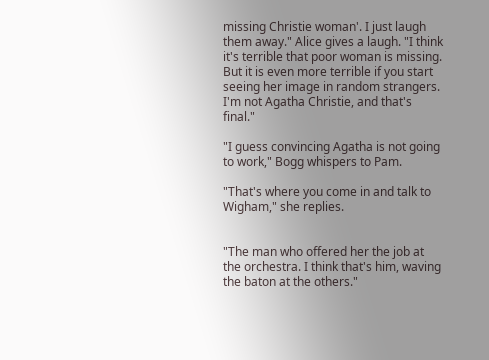missing Christie woman'. I just laugh them away." Alice gives a laugh. "I think it's terrible that poor woman is missing. But it is even more terrible if you start seeing her image in random strangers. I'm not Agatha Christie, and that's final."

"I guess convincing Agatha is not going to work," Bogg whispers to Pam.

"That's where you come in and talk to Wigham," she replies.


"The man who offered her the job at the orchestra. I think that's him, waving the baton at the others."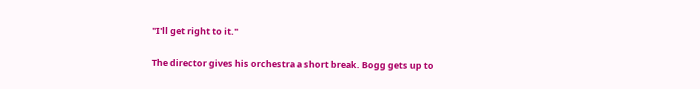"I'll get right to it."

The director gives his orchestra a short break. Bogg gets up to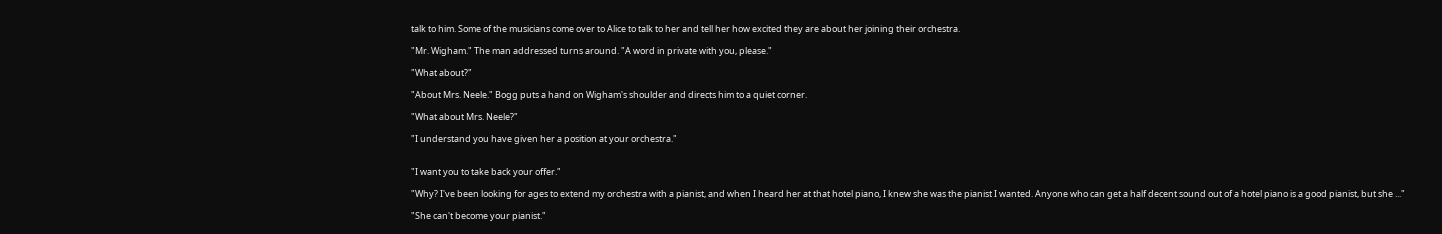talk to him. Some of the musicians come over to Alice to talk to her and tell her how excited they are about her joining their orchestra.

"Mr. Wigham." The man addressed turns around. "A word in private with you, please."

"What about?"

"About Mrs. Neele." Bogg puts a hand on Wigham's shoulder and directs him to a quiet corner.

"What about Mrs. Neele?"

"I understand you have given her a position at your orchestra."


"I want you to take back your offer."

"Why? I've been looking for ages to extend my orchestra with a pianist, and when I heard her at that hotel piano, I knew she was the pianist I wanted. Anyone who can get a half decent sound out of a hotel piano is a good pianist, but she ..."

"She can't become your pianist."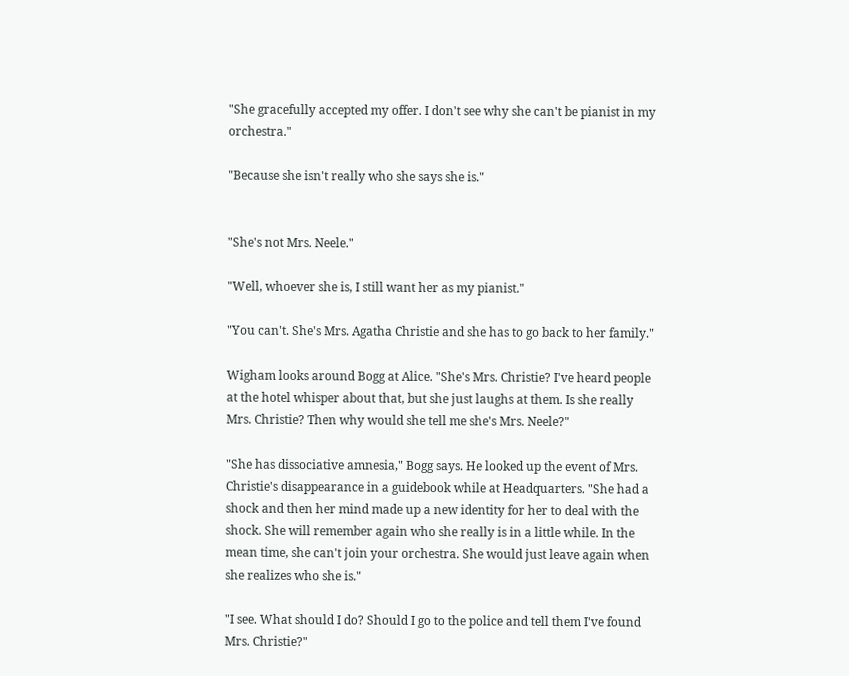"She gracefully accepted my offer. I don't see why she can't be pianist in my orchestra."

"Because she isn't really who she says she is."


"She's not Mrs. Neele."

"Well, whoever she is, I still want her as my pianist."

"You can't. She's Mrs. Agatha Christie and she has to go back to her family."

Wigham looks around Bogg at Alice. "She's Mrs. Christie? I've heard people at the hotel whisper about that, but she just laughs at them. Is she really Mrs. Christie? Then why would she tell me she's Mrs. Neele?"

"She has dissociative amnesia," Bogg says. He looked up the event of Mrs. Christie's disappearance in a guidebook while at Headquarters. "She had a shock and then her mind made up a new identity for her to deal with the shock. She will remember again who she really is in a little while. In the mean time, she can't join your orchestra. She would just leave again when she realizes who she is."

"I see. What should I do? Should I go to the police and tell them I've found Mrs. Christie?"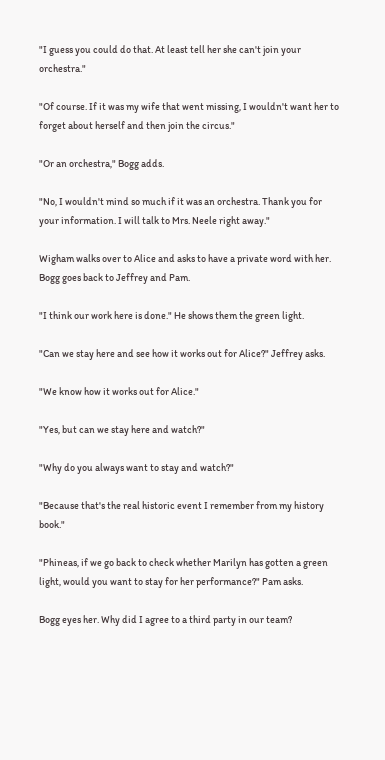"I guess you could do that. At least tell her she can't join your orchestra."

"Of course. If it was my wife that went missing, I wouldn't want her to forget about herself and then join the circus."

"Or an orchestra," Bogg adds.

"No, I wouldn't mind so much if it was an orchestra. Thank you for your information. I will talk to Mrs. Neele right away."

Wigham walks over to Alice and asks to have a private word with her. Bogg goes back to Jeffrey and Pam.

"I think our work here is done." He shows them the green light.

"Can we stay here and see how it works out for Alice?" Jeffrey asks.

"We know how it works out for Alice."

"Yes, but can we stay here and watch?"

"Why do you always want to stay and watch?"

"Because that's the real historic event I remember from my history book."

"Phineas, if we go back to check whether Marilyn has gotten a green light, would you want to stay for her performance?" Pam asks.

Bogg eyes her. Why did I agree to a third party in our team?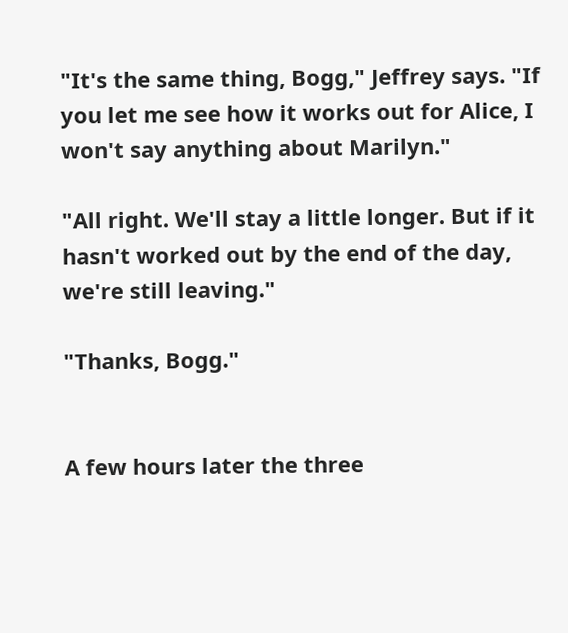"It's the same thing, Bogg," Jeffrey says. "If you let me see how it works out for Alice, I won't say anything about Marilyn."

"All right. We'll stay a little longer. But if it hasn't worked out by the end of the day, we're still leaving."

"Thanks, Bogg."


A few hours later the three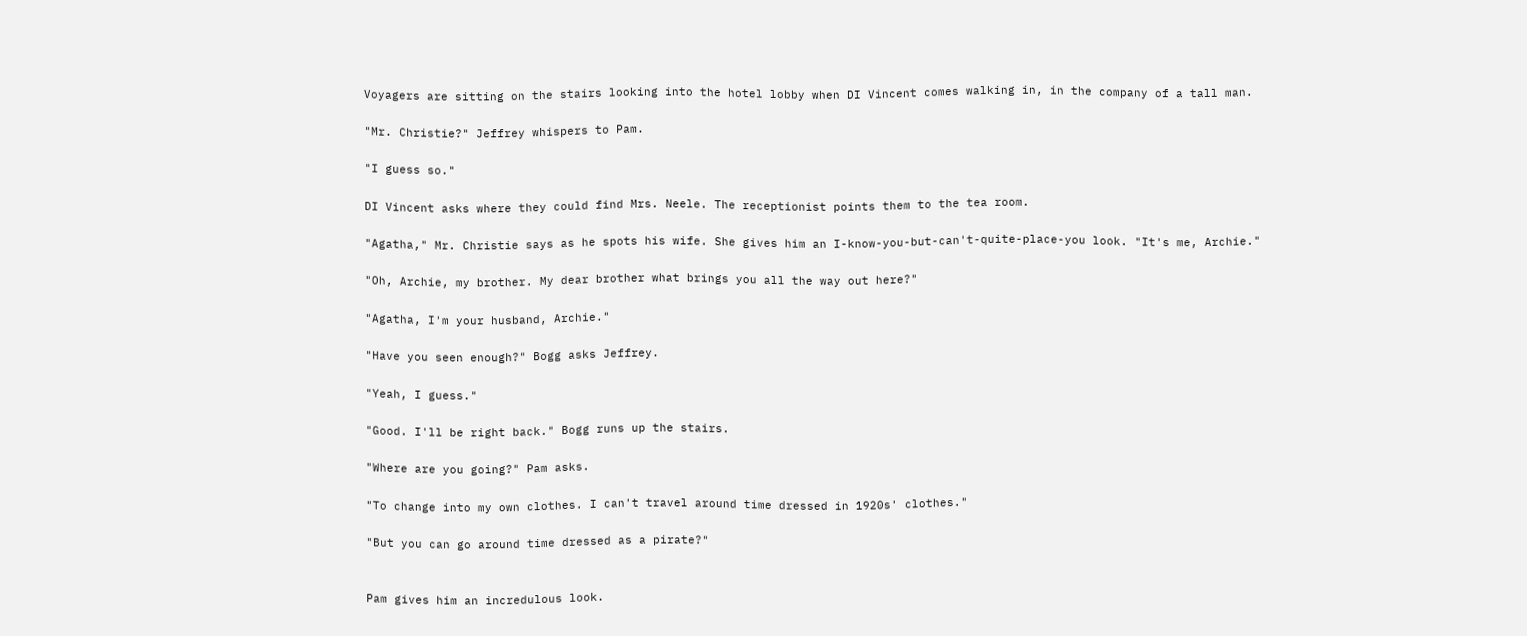Voyagers are sitting on the stairs looking into the hotel lobby when DI Vincent comes walking in, in the company of a tall man.

"Mr. Christie?" Jeffrey whispers to Pam.

"I guess so."

DI Vincent asks where they could find Mrs. Neele. The receptionist points them to the tea room.

"Agatha," Mr. Christie says as he spots his wife. She gives him an I-know-you-but-can't-quite-place-you look. "It's me, Archie."

"Oh, Archie, my brother. My dear brother what brings you all the way out here?"

"Agatha, I'm your husband, Archie."

"Have you seen enough?" Bogg asks Jeffrey.

"Yeah, I guess."

"Good. I'll be right back." Bogg runs up the stairs.

"Where are you going?" Pam asks.

"To change into my own clothes. I can't travel around time dressed in 1920s' clothes."

"But you can go around time dressed as a pirate?"


Pam gives him an incredulous look.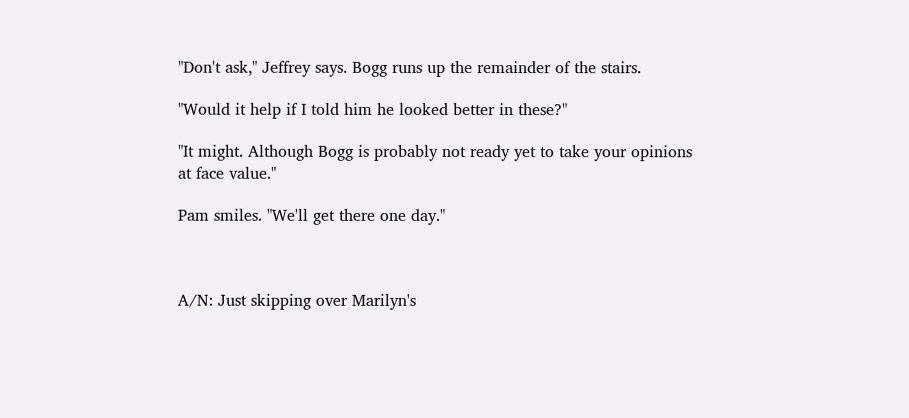"Don't ask," Jeffrey says. Bogg runs up the remainder of the stairs.

"Would it help if I told him he looked better in these?"

"It might. Although Bogg is probably not ready yet to take your opinions at face value."

Pam smiles. "We'll get there one day."



A/N: Just skipping over Marilyn's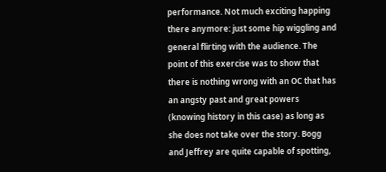performance. Not much exciting happing there anymore: just some hip wiggling and general flirting with the audience. The point of this exercise was to show that there is nothing wrong with an OC that has an angsty past and great powers (knowing history in this case) as long as she does not take over the story. Bogg and Jeffrey are quite capable of spotting,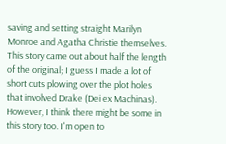saving and setting straight Marilyn Monroe and Agatha Christie themselves. This story came out about half the length of the original; I guess I made a lot of short cuts plowing over the plot holes that involved Drake (Dei ex Machinas). However, I think there might be some in this story too. I'm open to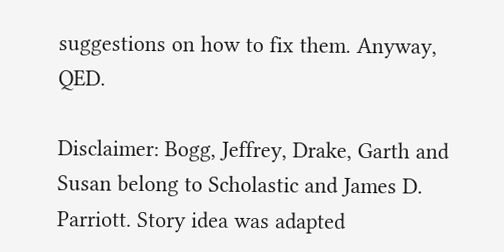suggestions on how to fix them. Anyway, QED.

Disclaimer: Bogg, Jeffrey, Drake, Garth and Susan belong to Scholastic and James D. Parriott. Story idea was adapted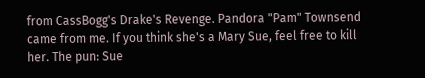from CassBogg's Drake's Revenge. Pandora "Pam" Townsend came from me. If you think she's a Mary Sue, feel free to kill her. The pun: Sue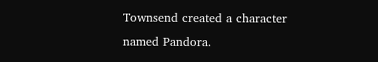Townsend created a character named Pandora.